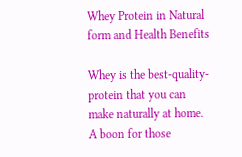Whey Protein in Natural form and Health Benefits

Whey is the best-quality-protein that you can make naturally at home. A boon for those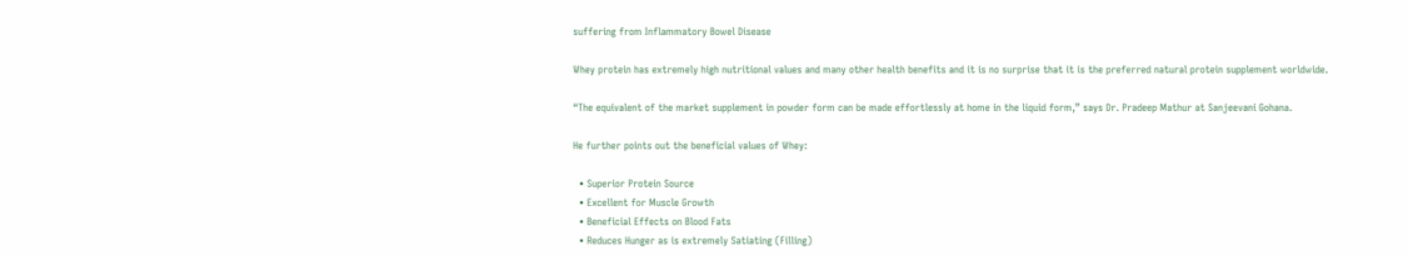suffering from Inflammatory Bowel Disease

Whey protein has extremely high nutritional values and many other health benefits and it is no surprise that it is the preferred natural protein supplement worldwide.

“The equivalent of the market supplement in powder form can be made effortlessly at home in the liquid form,” says Dr. Pradeep Mathur at Sanjeevani Gohana.

He further points out the beneficial values of Whey:

  • Superior Protein Source
  • Excellent for Muscle Growth
  • Beneficial Effects on Blood Fats
  • Reduces Hunger as is extremely Satiating (Filling)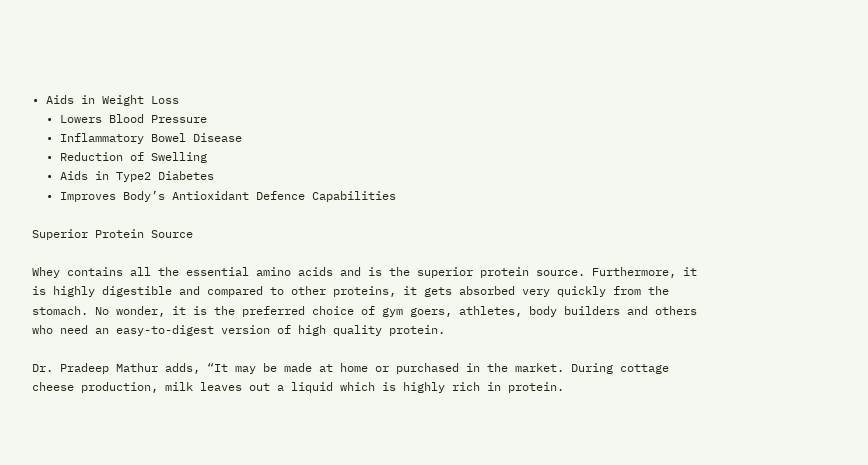• Aids in Weight Loss
  • Lowers Blood Pressure
  • Inflammatory Bowel Disease
  • Reduction of Swelling
  • Aids in Type2 Diabetes
  • Improves Body’s Antioxidant Defence Capabilities

Superior Protein Source

Whey contains all the essential amino acids and is the superior protein source. Furthermore, it is highly digestible and compared to other proteins, it gets absorbed very quickly from the stomach. No wonder, it is the preferred choice of gym goers, athletes, body builders and others who need an easy-to-digest version of high quality protein.

Dr. Pradeep Mathur adds, “It may be made at home or purchased in the market. During cottage cheese production, milk leaves out a liquid which is highly rich in protein.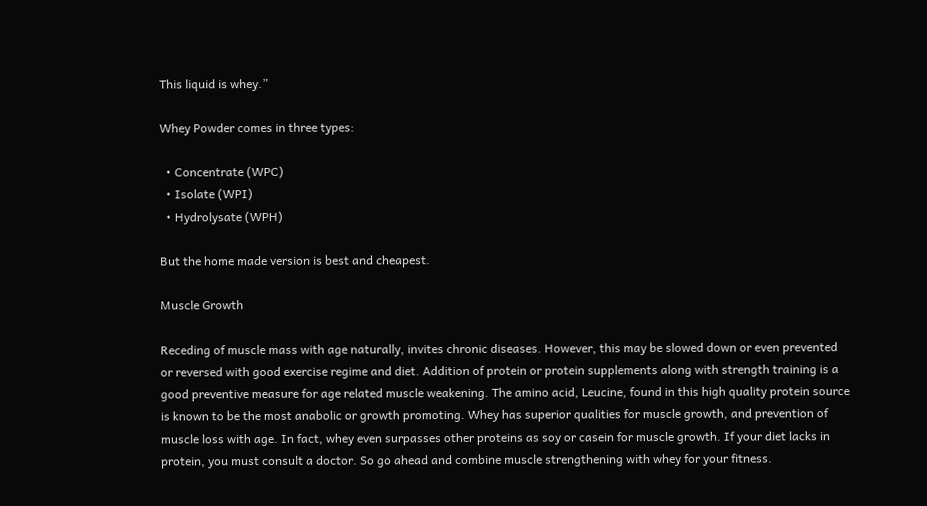This liquid is whey.”

Whey Powder comes in three types:

  • Concentrate (WPC)
  • Isolate (WPI)
  • Hydrolysate (WPH)

But the home made version is best and cheapest.

Muscle Growth

Receding of muscle mass with age naturally, invites chronic diseases. However, this may be slowed down or even prevented or reversed with good exercise regime and diet. Addition of protein or protein supplements along with strength training is a good preventive measure for age related muscle weakening. The amino acid, Leucine, found in this high quality protein source is known to be the most anabolic or growth promoting. Whey has superior qualities for muscle growth, and prevention of muscle loss with age. In fact, whey even surpasses other proteins as soy or casein for muscle growth. If your diet lacks in protein, you must consult a doctor. So go ahead and combine muscle strengthening with whey for your fitness.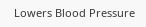Lowers Blood Pressure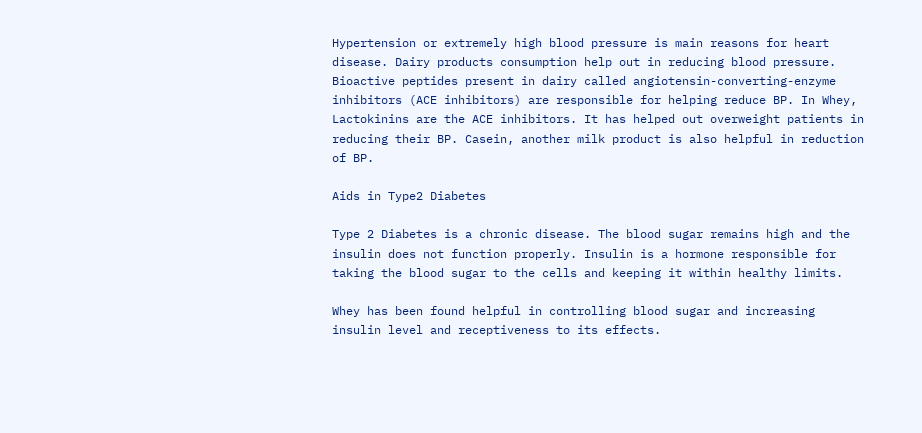Hypertension or extremely high blood pressure is main reasons for heart disease. Dairy products consumption help out in reducing blood pressure. Bioactive peptides present in dairy called angiotensin-converting-enzyme inhibitors (ACE inhibitors) are responsible for helping reduce BP. In Whey, Lactokinins are the ACE inhibitors. It has helped out overweight patients in reducing their BP. Casein, another milk product is also helpful in reduction of BP.

Aids in Type2 Diabetes

Type 2 Diabetes is a chronic disease. The blood sugar remains high and the insulin does not function properly. Insulin is a hormone responsible for taking the blood sugar to the cells and keeping it within healthy limits.

Whey has been found helpful in controlling blood sugar and increasing insulin level and receptiveness to its effects.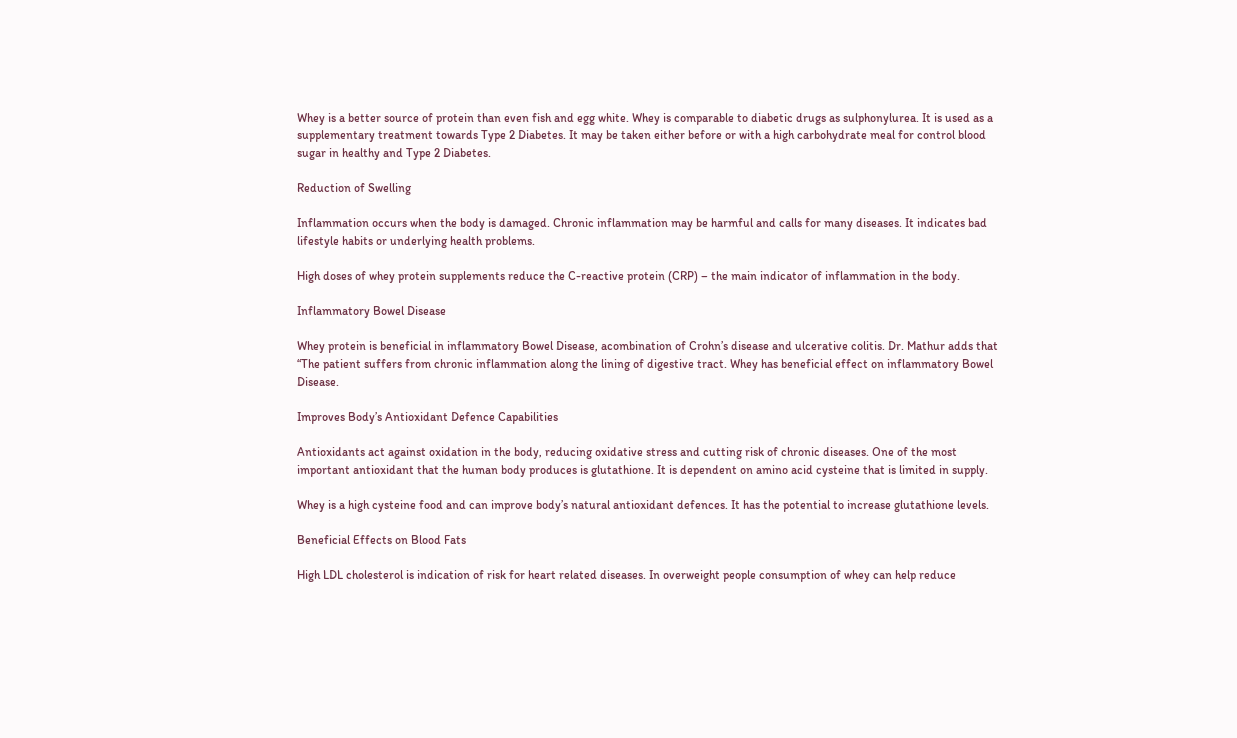Whey is a better source of protein than even fish and egg white. Whey is comparable to diabetic drugs as sulphonylurea. It is used as a supplementary treatment towards Type 2 Diabetes. It may be taken either before or with a high carbohydrate meal for control blood sugar in healthy and Type 2 Diabetes.

Reduction of Swelling

Inflammation occurs when the body is damaged. Chronic inflammation may be harmful and calls for many diseases. It indicates bad lifestyle habits or underlying health problems.

High doses of whey protein supplements reduce the C-reactive protein (CRP) – the main indicator of inflammation in the body.

Inflammatory Bowel Disease

Whey protein is beneficial in inflammatory Bowel Disease, acombination of Crohn’s disease and ulcerative colitis. Dr. Mathur adds that “The patient suffers from chronic inflammation along the lining of digestive tract. Whey has beneficial effect on inflammatory Bowel Disease.

Improves Body’s Antioxidant Defence Capabilities

Antioxidants act against oxidation in the body, reducing oxidative stress and cutting risk of chronic diseases. One of the most important antioxidant that the human body produces is glutathione. It is dependent on amino acid cysteine that is limited in supply.

Whey is a high cysteine food and can improve body’s natural antioxidant defences. It has the potential to increase glutathione levels.

Beneficial Effects on Blood Fats

High LDL cholesterol is indication of risk for heart related diseases. In overweight people consumption of whey can help reduce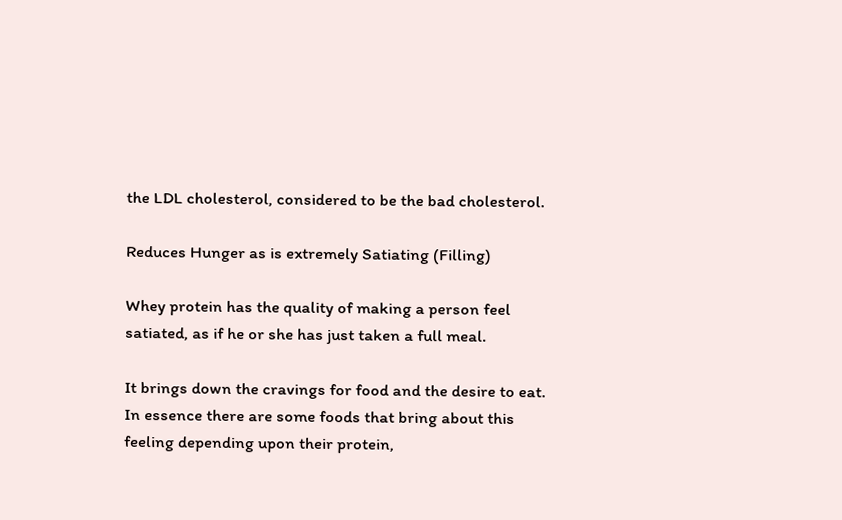the LDL cholesterol, considered to be the bad cholesterol.

Reduces Hunger as is extremely Satiating (Filling)

Whey protein has the quality of making a person feel satiated, as if he or she has just taken a full meal.

It brings down the cravings for food and the desire to eat. In essence there are some foods that bring about this feeling depending upon their protein,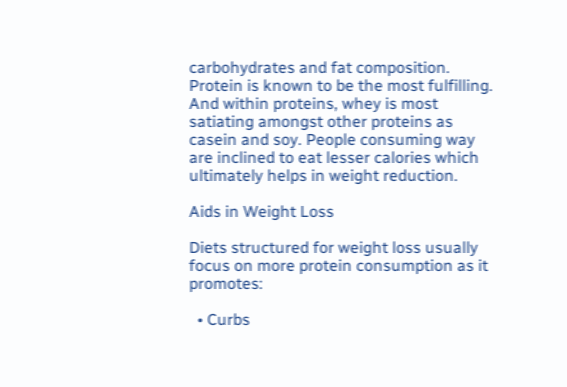carbohydrates and fat composition. Protein is known to be the most fulfilling. And within proteins, whey is most satiating amongst other proteins as casein and soy. People consuming way are inclined to eat lesser calories which ultimately helps in weight reduction.

Aids in Weight Loss

Diets structured for weight loss usually focus on more protein consumption as it promotes:

  • Curbs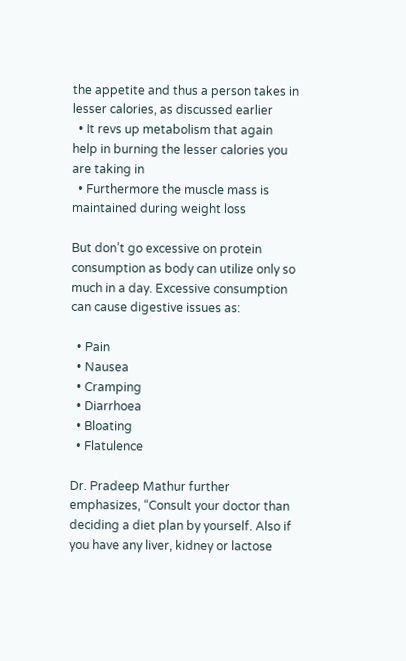the appetite and thus a person takes in lesser calories, as discussed earlier
  • It revs up metabolism that again help in burning the lesser calories you are taking in
  • Furthermore the muscle mass is maintained during weight loss

But don’t go excessive on protein consumption as body can utilize only so much in a day. Excessive consumption can cause digestive issues as:

  • Pain
  • Nausea
  • Cramping
  • Diarrhoea
  • Bloating
  • Flatulence

Dr. Pradeep Mathur further emphasizes, “Consult your doctor than deciding a diet plan by yourself. Also if you have any liver, kidney or lactose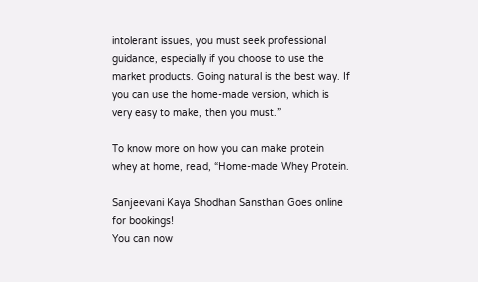intolerant issues, you must seek professional guidance, especially if you choose to use the market products. Going natural is the best way. If you can use the home-made version, which is very easy to make, then you must.”

To know more on how you can make protein whey at home, read, “Home-made Whey Protein.

Sanjeevani Kaya Shodhan Sansthan Goes online for bookings!
You can now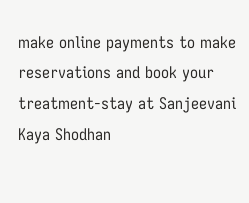make online payments to make reservations and book your treatment-stay at Sanjeevani Kaya Shodhan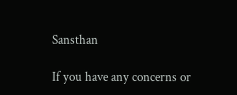Sansthan

If you have any concerns or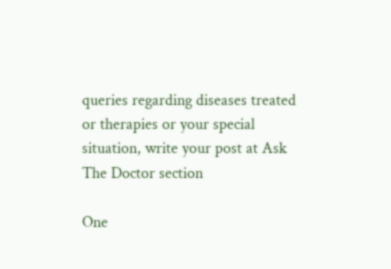queries regarding diseases treated or therapies or your special situation, write your post at Ask The Doctor section

One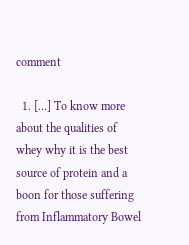comment

  1. […] To know more about the qualities of whey why it is the best source of protein and a boon for those suffering from Inflammatory Bowel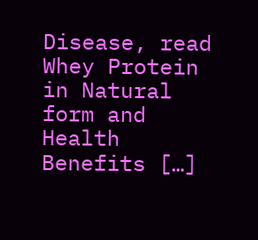Disease, read Whey Protein in Natural form and Health Benefits […]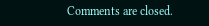Comments are closed.